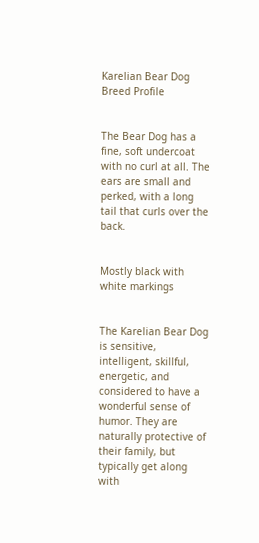Karelian Bear Dog Breed Profile


The Bear Dog has a fine, soft undercoat with no curl at all. The ears are small and perked, with a long tail that curls over the back.


Mostly black with white markings


The Karelian Bear Dog is sensitive, intelligent, skillful, energetic, and considered to have a wonderful sense of humor. They are naturally protective of their family, but typically get along with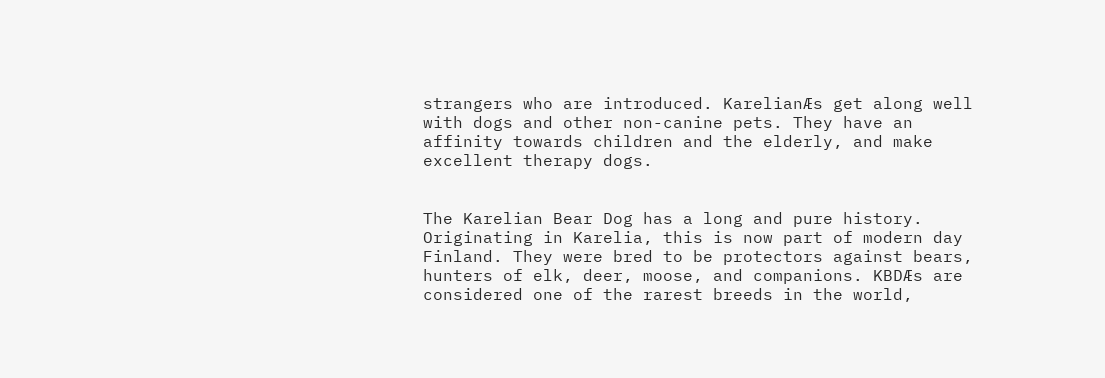strangers who are introduced. KarelianÆs get along well with dogs and other non-canine pets. They have an affinity towards children and the elderly, and make excellent therapy dogs.


The Karelian Bear Dog has a long and pure history. Originating in Karelia, this is now part of modern day Finland. They were bred to be protectors against bears, hunters of elk, deer, moose, and companions. KBDÆs are considered one of the rarest breeds in the world,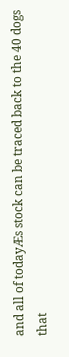and all of todayÆs stock can be traced back to the 40 dogs that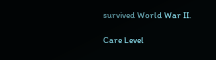survived World War II.

Care Level